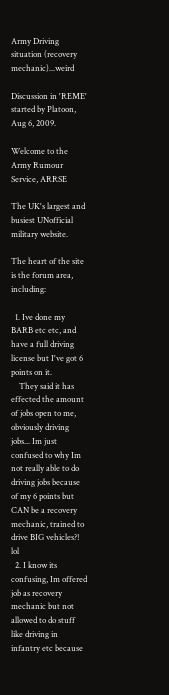Army Driving situation (recovery mechanic)...weird

Discussion in 'REME' started by Platoon, Aug 6, 2009.

Welcome to the Army Rumour Service, ARRSE

The UK's largest and busiest UNofficial military website.

The heart of the site is the forum area, including:

  1. Ive done my BARB etc etc, and have a full driving license but I've got 6 points on it.
    They said it has effected the amount of jobs open to me, obviously driving jobs... Im just confused to why Im not really able to do driving jobs because of my 6 points but CAN be a recovery mechanic, trained to drive BIG vehicles?! lol
  2. I know its confusing, Im offered job as recovery mechanic but not allowed to do stuff like driving in infantry etc because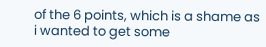of the 6 points, which is a shame as i wanted to get some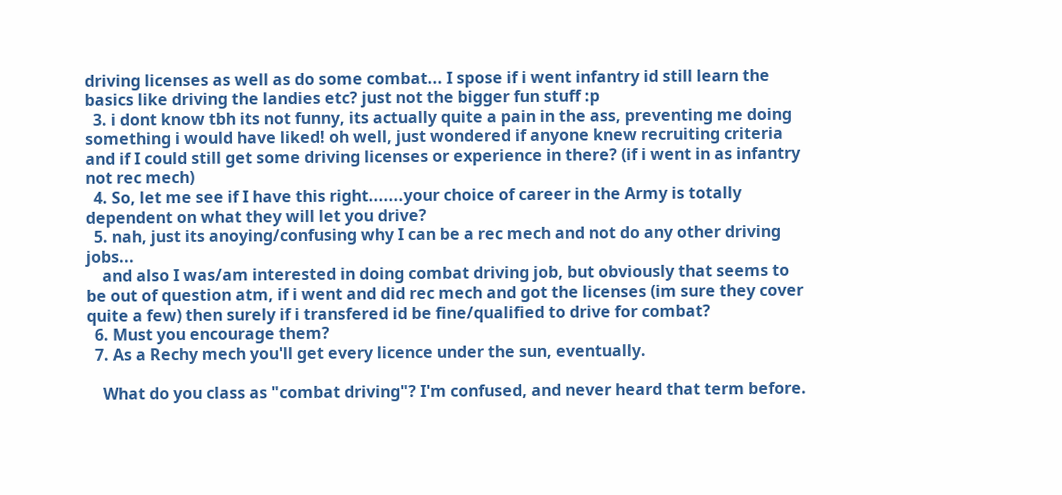driving licenses as well as do some combat... I spose if i went infantry id still learn the basics like driving the landies etc? just not the bigger fun stuff :p
  3. i dont know tbh its not funny, its actually quite a pain in the ass, preventing me doing something i would have liked! oh well, just wondered if anyone knew recruiting criteria and if I could still get some driving licenses or experience in there? (if i went in as infantry not rec mech)
  4. So, let me see if I have this right.......your choice of career in the Army is totally dependent on what they will let you drive?
  5. nah, just its anoying/confusing why I can be a rec mech and not do any other driving jobs...
    and also I was/am interested in doing combat driving job, but obviously that seems to be out of question atm, if i went and did rec mech and got the licenses (im sure they cover quite a few) then surely if i transfered id be fine/qualified to drive for combat?
  6. Must you encourage them?
  7. As a Rechy mech you'll get every licence under the sun, eventually.

    What do you class as "combat driving"? I'm confused, and never heard that term before.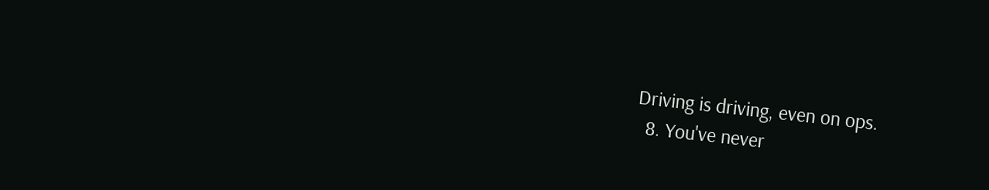Driving is driving, even on ops.
  8. You've never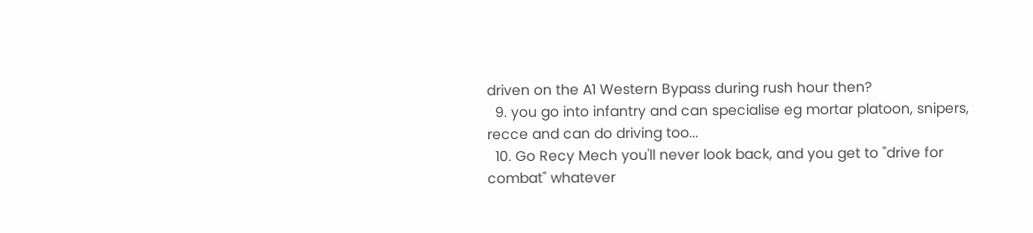driven on the A1 Western Bypass during rush hour then?
  9. you go into infantry and can specialise eg mortar platoon, snipers, recce and can do driving too...
  10. Go Recy Mech you'll never look back, and you get to "drive for combat" whatever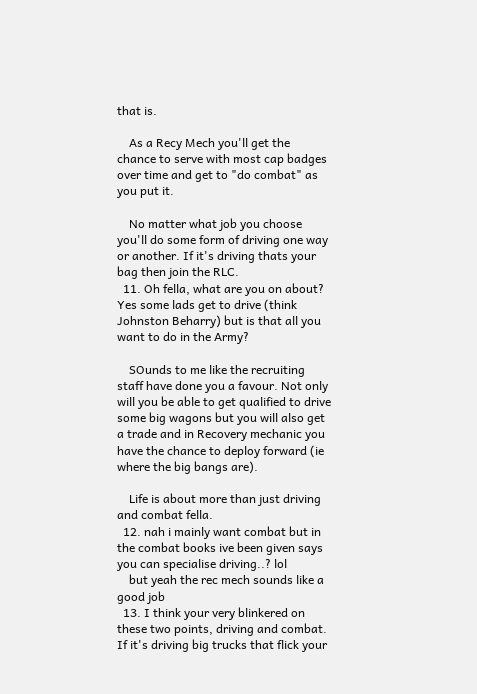that is.

    As a Recy Mech you'll get the chance to serve with most cap badges over time and get to "do combat" as you put it.

    No matter what job you choose you'll do some form of driving one way or another. If it's driving thats your bag then join the RLC.
  11. Oh fella, what are you on about? Yes some lads get to drive (think Johnston Beharry) but is that all you want to do in the Army?

    SOunds to me like the recruiting staff have done you a favour. Not only will you be able to get qualified to drive some big wagons but you will also get a trade and in Recovery mechanic you have the chance to deploy forward (ie where the big bangs are).

    Life is about more than just driving and combat fella.
  12. nah i mainly want combat but in the combat books ive been given says you can specialise driving..? lol
    but yeah the rec mech sounds like a good job
  13. I think your very blinkered on these two points, driving and combat. If it's driving big trucks that flick your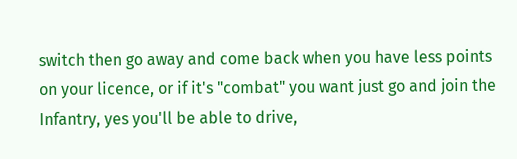switch then go away and come back when you have less points on your licence, or if it's "combat" you want just go and join the Infantry, yes you'll be able to drive,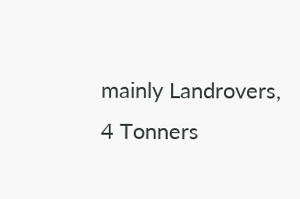mainly Landrovers, 4 Tonners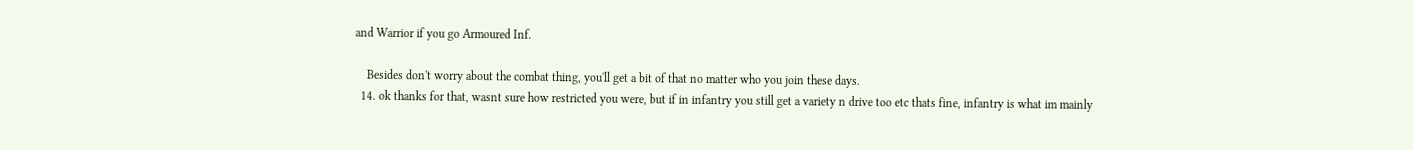and Warrior if you go Armoured Inf.

    Besides don't worry about the combat thing, you'll get a bit of that no matter who you join these days.
  14. ok thanks for that, wasnt sure how restricted you were, but if in infantry you still get a variety n drive too etc thats fine, infantry is what im mainly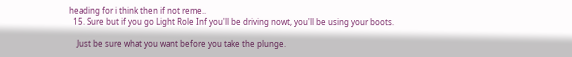heading for i think then if not reme..
  15. Sure but if you go Light Role Inf you'll be driving nowt, you'll be using your boots.

    Just be sure what you want before you take the plunge.